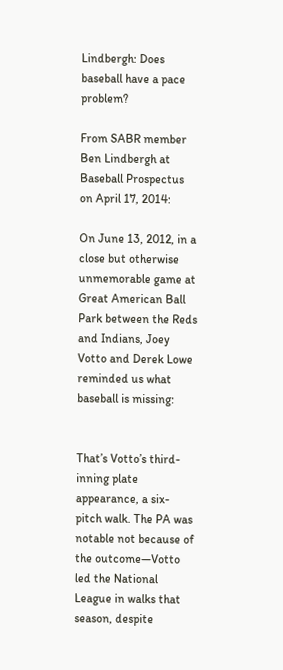Lindbergh: Does baseball have a pace problem?

From SABR member Ben Lindbergh at Baseball Prospectus on April 17, 2014:

On June 13, 2012, in a close but otherwise unmemorable game at Great American Ball Park between the Reds and Indians, Joey Votto and Derek Lowe reminded us what baseball is missing:


That’s Votto’s third-inning plate appearance, a six-pitch walk. The PA was notable not because of the outcome—Votto led the National League in walks that season, despite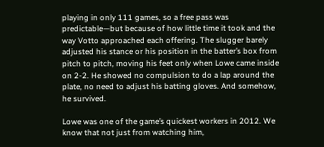playing in only 111 games, so a free pass was predictable—but because of how little time it took and the way Votto approached each offering. The slugger barely adjusted his stance or his position in the batter’s box from pitch to pitch, moving his feet only when Lowe came inside on 2-2. He showed no compulsion to do a lap around the plate, no need to adjust his batting gloves. And somehow, he survived.

Lowe was one of the game’s quickest workers in 2012. We know that not just from watching him,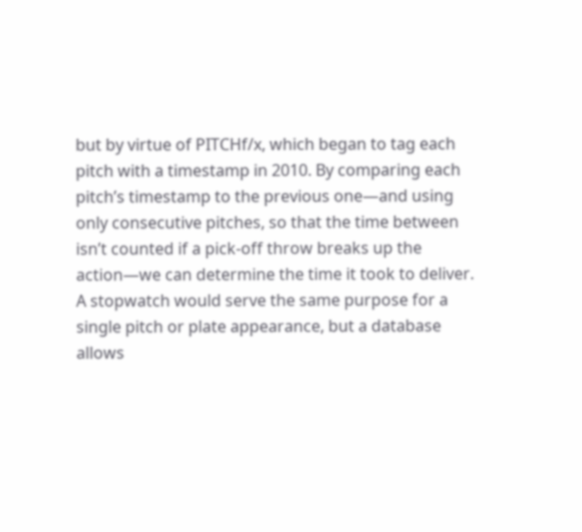but by virtue of PITCHf/x, which began to tag each pitch with a timestamp in 2010. By comparing each pitch’s timestamp to the previous one—and using only consecutive pitches, so that the time between isn’t counted if a pick-off throw breaks up the action—we can determine the time it took to deliver. A stopwatch would serve the same purpose for a single pitch or plate appearance, but a database allows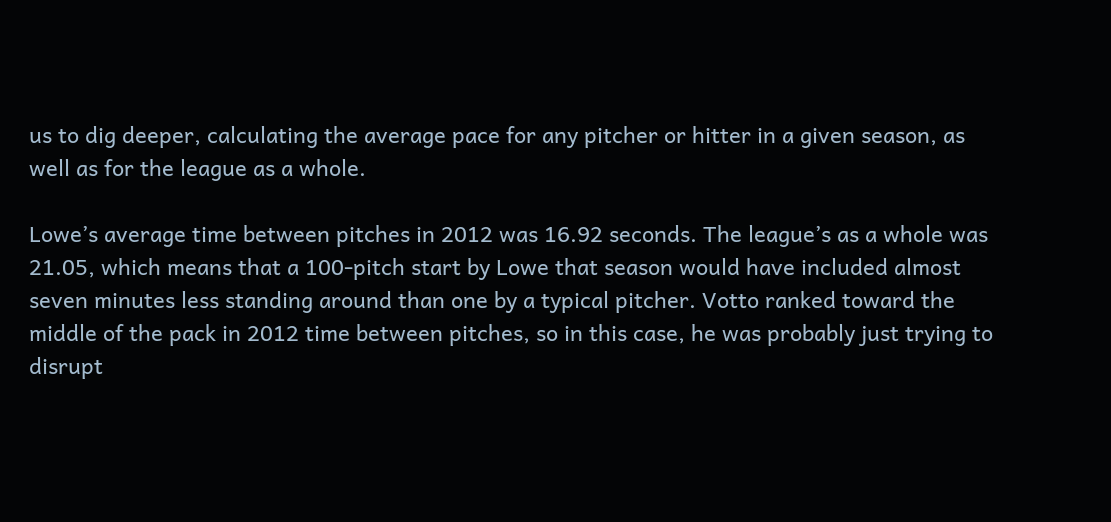us to dig deeper, calculating the average pace for any pitcher or hitter in a given season, as well as for the league as a whole.

Lowe’s average time between pitches in 2012 was 16.92 seconds. The league’s as a whole was 21.05, which means that a 100-pitch start by Lowe that season would have included almost seven minutes less standing around than one by a typical pitcher. Votto ranked toward the middle of the pack in 2012 time between pitches, so in this case, he was probably just trying to disrupt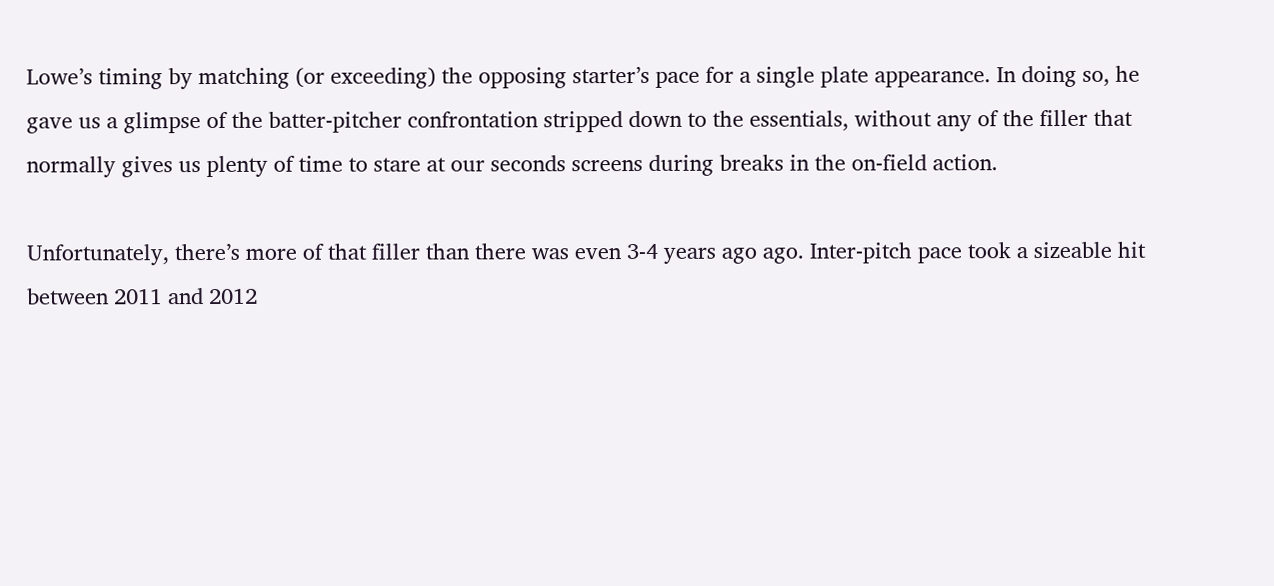Lowe’s timing by matching (or exceeding) the opposing starter’s pace for a single plate appearance. In doing so, he gave us a glimpse of the batter-pitcher confrontation stripped down to the essentials, without any of the filler that normally gives us plenty of time to stare at our seconds screens during breaks in the on-field action.

Unfortunately, there’s more of that filler than there was even 3-4 years ago ago. Inter-pitch pace took a sizeable hit between 2011 and 2012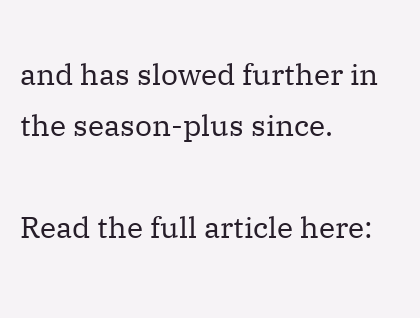and has slowed further in the season-plus since.

Read the full article here: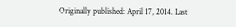Originally published: April 17, 2014. Last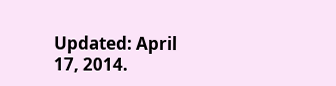Updated: April 17, 2014.